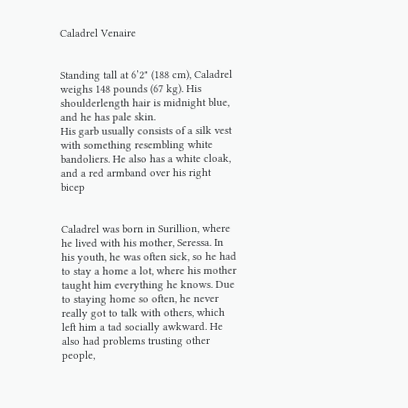Caladrel Venaire


Standing tall at 6’2" (188 cm), Caladrel weighs 148 pounds (67 kg). His shoulderlength hair is midnight blue, and he has pale skin.
His garb usually consists of a silk vest with something resembling white bandoliers. He also has a white cloak, and a red armband over his right bicep


Caladrel was born in Surillion, where he lived with his mother, Seressa. In his youth, he was often sick, so he had to stay a home a lot, where his mother taught him everything he knows. Due to staying home so often, he never really got to talk with others, which left him a tad socially awkward. He also had problems trusting other people,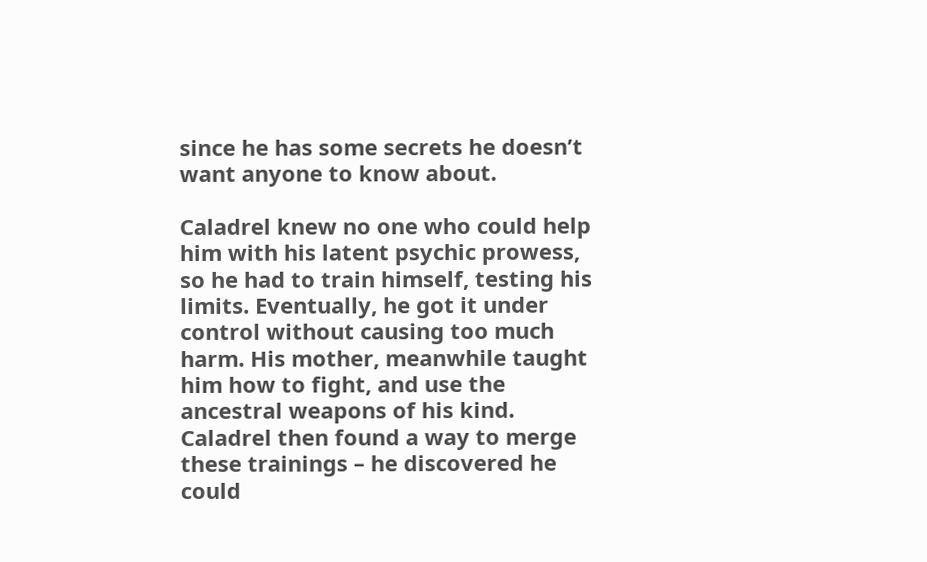since he has some secrets he doesn’t want anyone to know about.

Caladrel knew no one who could help him with his latent psychic prowess, so he had to train himself, testing his limits. Eventually, he got it under control without causing too much harm. His mother, meanwhile taught him how to fight, and use the ancestral weapons of his kind. Caladrel then found a way to merge these trainings – he discovered he could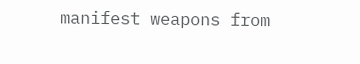manifest weapons from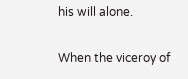his will alone.

When the viceroy of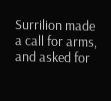Surrilion made a call for arms, and asked for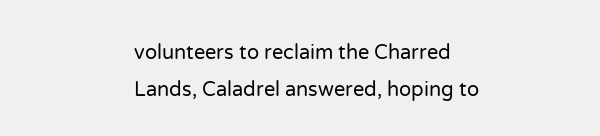volunteers to reclaim the Charred Lands, Caladrel answered, hoping to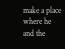make a place where he and the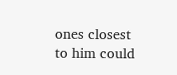ones closest to him could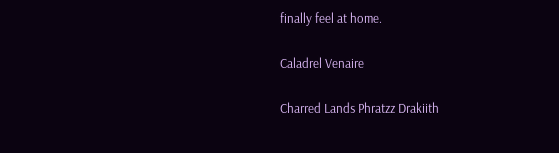finally feel at home.

Caladrel Venaire

Charred Lands Phratzz Drakiith